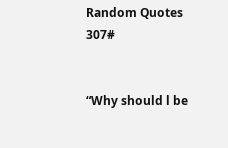Random Quotes 307#


“Why should l be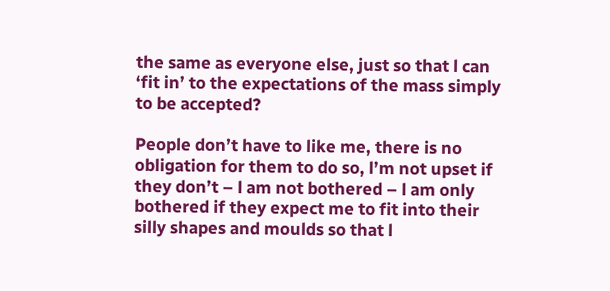the same as everyone else, just so that l can ‘fit in’ to the expectations of the mass simply to be accepted?

People don’t have to like me, there is no obligation for them to do so, l’m not upset if they don’t – l am not bothered – l am only bothered if they expect me to fit into their silly shapes and moulds so that l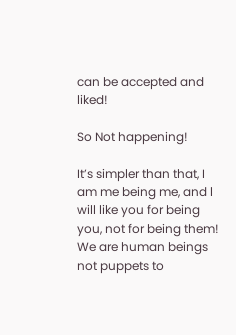can be accepted and liked!

So Not happening!

It’s simpler than that, I am me being me, and l will like you for being you, not for being them! We are human beings not puppets to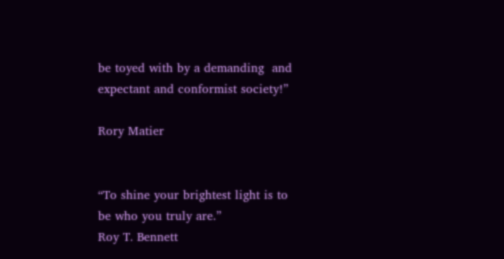be toyed with by a demanding  and expectant and conformist society!”

Rory Matier


“To shine your brightest light is to be who you truly are.”
Roy T. Bennett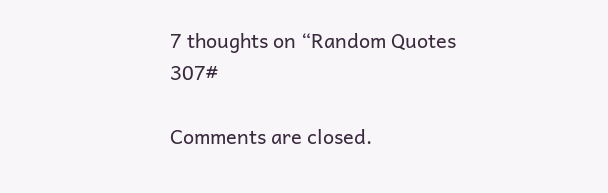7 thoughts on “Random Quotes 307#

Comments are closed.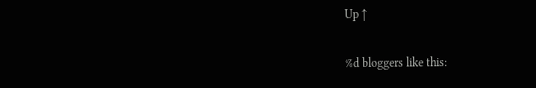Up ↑

%d bloggers like this: